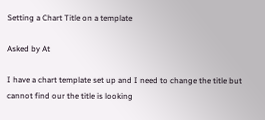Setting a Chart Title on a template

Asked by At

I have a chart template set up and I need to change the title but cannot find our the title is looking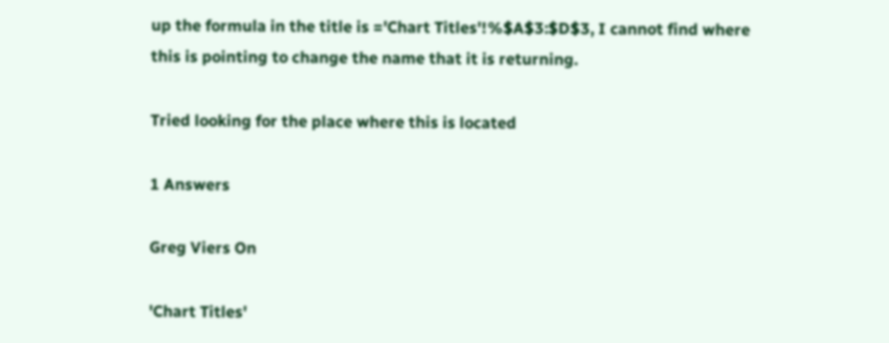up the formula in the title is ='Chart Titles'!%$A$3:$D$3, I cannot find where this is pointing to change the name that it is returning.

Tried looking for the place where this is located

1 Answers

Greg Viers On

'Chart Titles'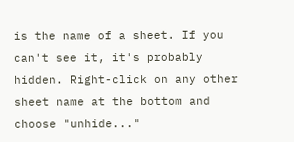is the name of a sheet. If you can't see it, it's probably hidden. Right-click on any other sheet name at the bottom and choose "unhide..."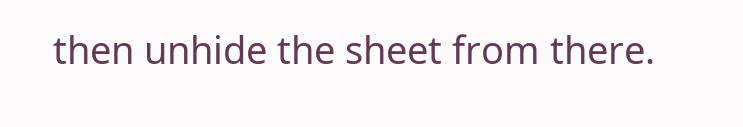then unhide the sheet from there.